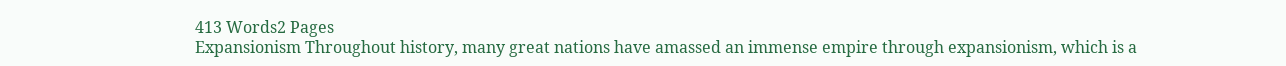413 Words2 Pages
Expansionism Throughout history, many great nations have amassed an immense empire through expansionism, which is a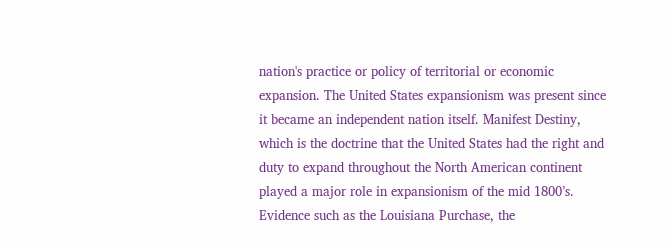nation's practice or policy of territorial or economic expansion. The United States expansionism was present since it became an independent nation itself. Manifest Destiny, which is the doctrine that the United States had the right and duty to expand throughout the North American continent played a major role in expansionism of the mid 1800’s. Evidence such as the Louisiana Purchase, the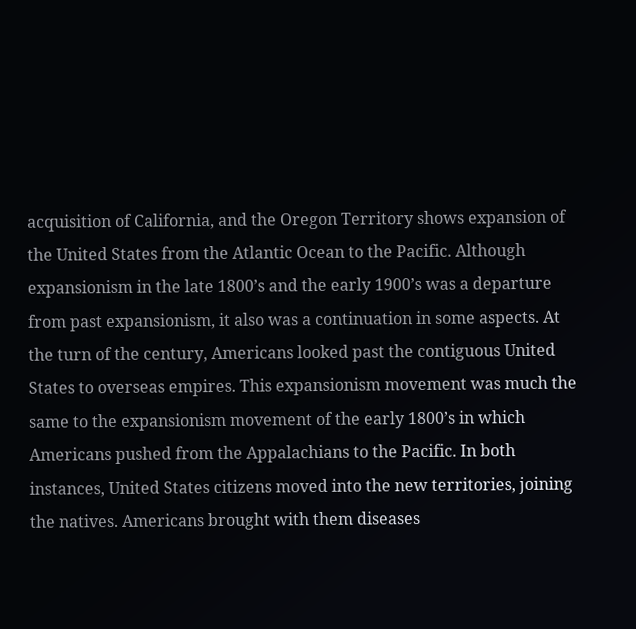acquisition of California, and the Oregon Territory shows expansion of the United States from the Atlantic Ocean to the Pacific. Although expansionism in the late 1800’s and the early 1900’s was a departure from past expansionism, it also was a continuation in some aspects. At the turn of the century, Americans looked past the contiguous United States to overseas empires. This expansionism movement was much the same to the expansionism movement of the early 1800’s in which Americans pushed from the Appalachians to the Pacific. In both instances, United States citizens moved into the new territories, joining the natives. Americans brought with them diseases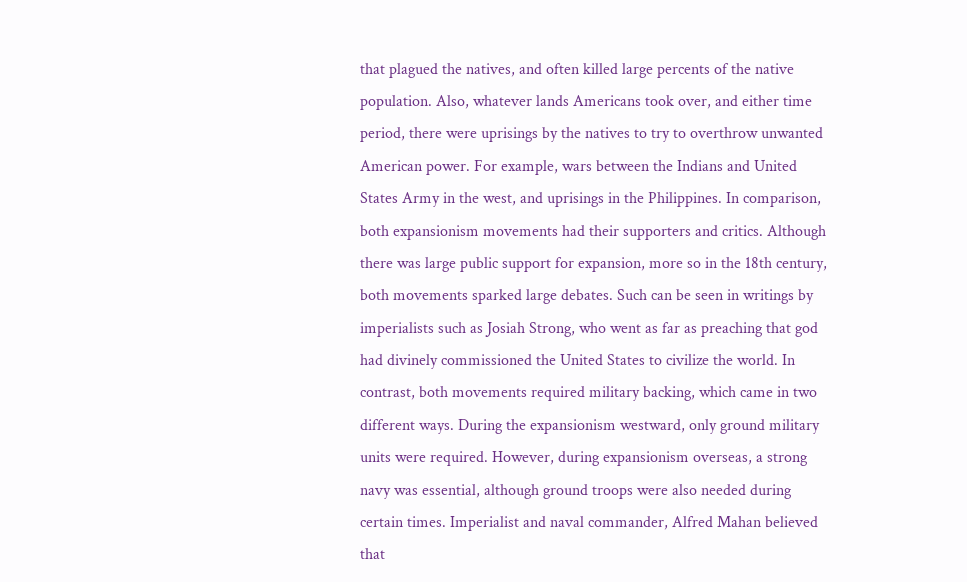that plagued the natives, and often killed large percents of the native population. Also, whatever lands Americans took over, and either time period, there were uprisings by the natives to try to overthrow unwanted American power. For example, wars between the Indians and United States Army in the west, and uprisings in the Philippines. In comparison, both expansionism movements had their supporters and critics. Although there was large public support for expansion, more so in the 18th century, both movements sparked large debates. Such can be seen in writings by imperialists such as Josiah Strong, who went as far as preaching that god had divinely commissioned the United States to civilize the world. In contrast, both movements required military backing, which came in two different ways. During the expansionism westward, only ground military units were required. However, during expansionism overseas, a strong navy was essential, although ground troops were also needed during certain times. Imperialist and naval commander, Alfred Mahan believed that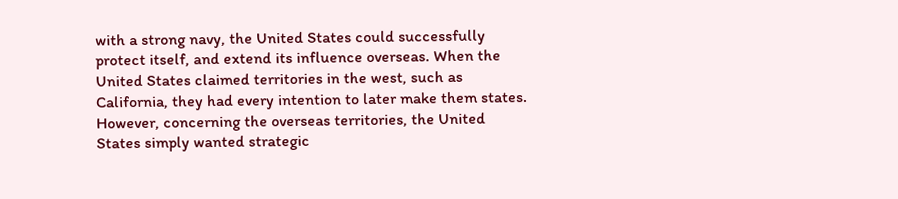with a strong navy, the United States could successfully protect itself, and extend its influence overseas. When the United States claimed territories in the west, such as California, they had every intention to later make them states. However, concerning the overseas territories, the United States simply wanted strategic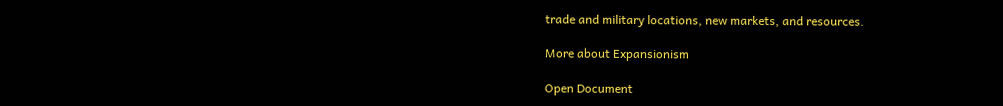trade and military locations, new markets, and resources.

More about Expansionism

Open Document